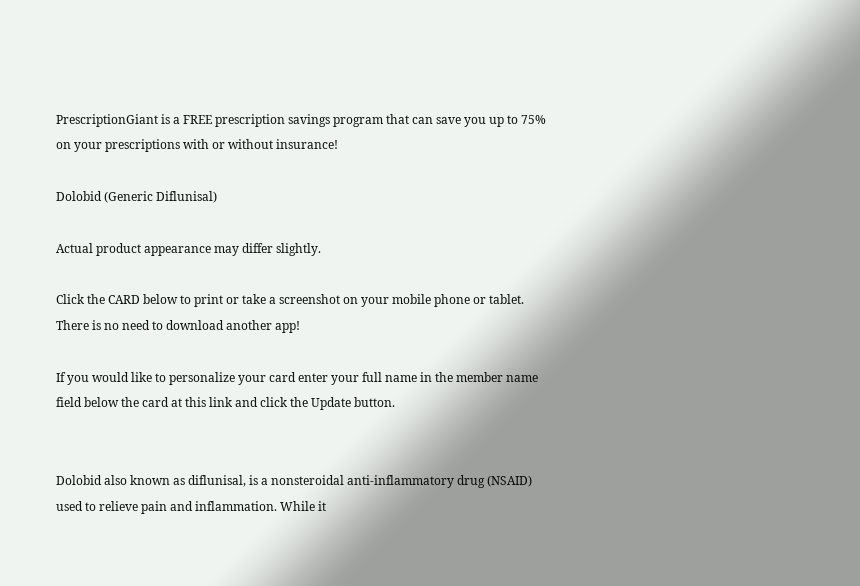PrescriptionGiant is a FREE prescription savings program that can save you up to 75% on your prescriptions with or without insurance!

Dolobid (Generic Diflunisal)

Actual product appearance may differ slightly.

Click the CARD below to print or take a screenshot on your mobile phone or tablet. There is no need to download another app!

If you would like to personalize your card enter your full name in the member name field below the card at this link and click the Update button.


Dolobid also known as diflunisal, is a nonsteroidal anti-inflammatory drug (NSAID) used to relieve pain and inflammation. While it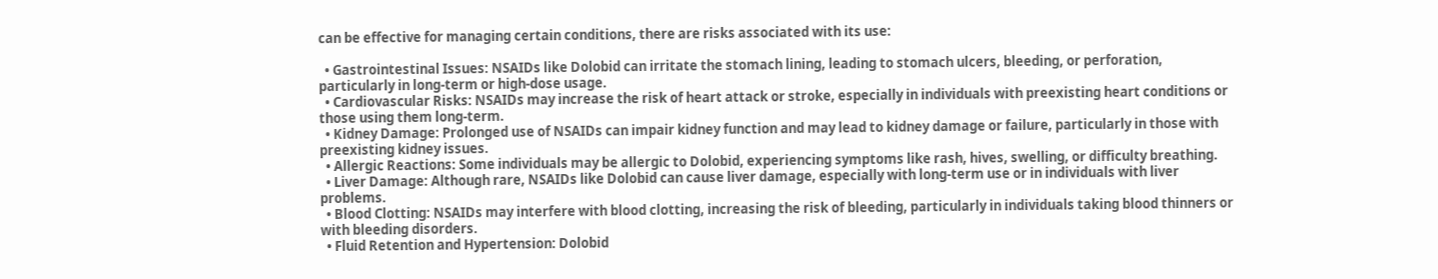can be effective for managing certain conditions, there are risks associated with its use:

  • Gastrointestinal Issues: NSAIDs like Dolobid can irritate the stomach lining, leading to stomach ulcers, bleeding, or perforation, particularly in long-term or high-dose usage.
  • Cardiovascular Risks: NSAIDs may increase the risk of heart attack or stroke, especially in individuals with preexisting heart conditions or those using them long-term.
  • Kidney Damage: Prolonged use of NSAIDs can impair kidney function and may lead to kidney damage or failure, particularly in those with preexisting kidney issues.
  • Allergic Reactions: Some individuals may be allergic to Dolobid, experiencing symptoms like rash, hives, swelling, or difficulty breathing.
  • Liver Damage: Although rare, NSAIDs like Dolobid can cause liver damage, especially with long-term use or in individuals with liver problems.
  • Blood Clotting: NSAIDs may interfere with blood clotting, increasing the risk of bleeding, particularly in individuals taking blood thinners or with bleeding disorders.
  • Fluid Retention and Hypertension: Dolobid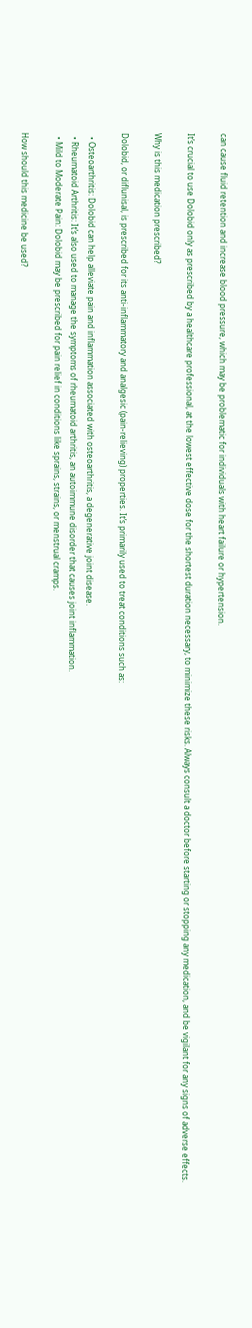can cause fluid retention and increase blood pressure, which may be problematic for individuals with heart failure or hypertension.

It’s crucial to use Dolobid only as prescribed by a healthcare professional, at the lowest effective dose for the shortest duration necessary, to minimize these risks. Always consult a doctor before starting or stopping any medication, and be vigilant for any signs of adverse effects.

Why is this medication prescribed?

Dolobid, or diflunisal, is prescribed for its anti-inflammatory and analgesic (pain-relieving) properties. It’s primarily used to treat conditions such as:

  • Osteoarthritis: Dolobid can help alleviate pain and inflammation associated with osteoarthritis, a degenerative joint disease.
  • Rheumatoid Arthritis: It’s also used to manage the symptoms of rheumatoid arthritis, an autoimmune disorder that causes joint inflammation.
  • Mild to Moderate Pain: Dolobid may be prescribed for pain relief in conditions like sprains, strains, or menstrual cramps.

How should this medicine be used?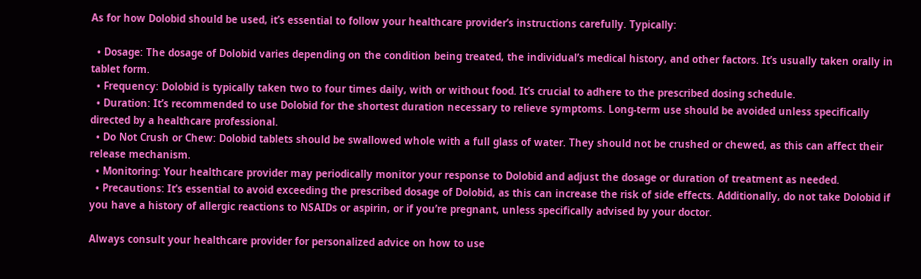As for how Dolobid should be used, it’s essential to follow your healthcare provider’s instructions carefully. Typically:

  • Dosage: The dosage of Dolobid varies depending on the condition being treated, the individual’s medical history, and other factors. It’s usually taken orally in tablet form.
  • Frequency: Dolobid is typically taken two to four times daily, with or without food. It’s crucial to adhere to the prescribed dosing schedule.
  • Duration: It’s recommended to use Dolobid for the shortest duration necessary to relieve symptoms. Long-term use should be avoided unless specifically directed by a healthcare professional.
  • Do Not Crush or Chew: Dolobid tablets should be swallowed whole with a full glass of water. They should not be crushed or chewed, as this can affect their release mechanism.
  • Monitoring: Your healthcare provider may periodically monitor your response to Dolobid and adjust the dosage or duration of treatment as needed.
  • Precautions: It’s essential to avoid exceeding the prescribed dosage of Dolobid, as this can increase the risk of side effects. Additionally, do not take Dolobid if you have a history of allergic reactions to NSAIDs or aspirin, or if you’re pregnant, unless specifically advised by your doctor.

Always consult your healthcare provider for personalized advice on how to use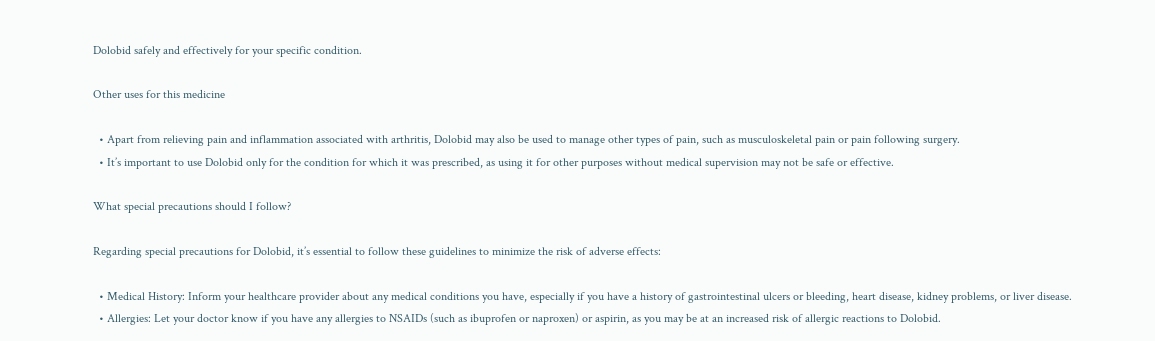Dolobid safely and effectively for your specific condition.

Other uses for this medicine

  • Apart from relieving pain and inflammation associated with arthritis, Dolobid may also be used to manage other types of pain, such as musculoskeletal pain or pain following surgery.
  • It’s important to use Dolobid only for the condition for which it was prescribed, as using it for other purposes without medical supervision may not be safe or effective.

What special precautions should I follow?

Regarding special precautions for Dolobid, it’s essential to follow these guidelines to minimize the risk of adverse effects:

  • Medical History: Inform your healthcare provider about any medical conditions you have, especially if you have a history of gastrointestinal ulcers or bleeding, heart disease, kidney problems, or liver disease.
  • Allergies: Let your doctor know if you have any allergies to NSAIDs (such as ibuprofen or naproxen) or aspirin, as you may be at an increased risk of allergic reactions to Dolobid.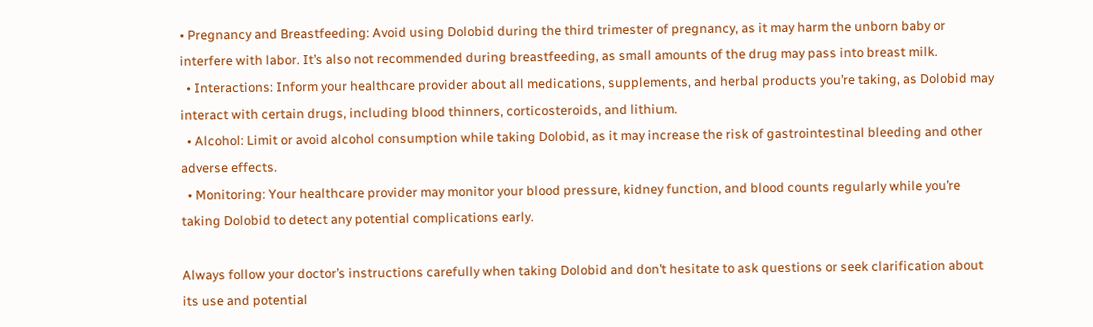• Pregnancy and Breastfeeding: Avoid using Dolobid during the third trimester of pregnancy, as it may harm the unborn baby or interfere with labor. It’s also not recommended during breastfeeding, as small amounts of the drug may pass into breast milk.
  • Interactions: Inform your healthcare provider about all medications, supplements, and herbal products you’re taking, as Dolobid may interact with certain drugs, including blood thinners, corticosteroids, and lithium.
  • Alcohol: Limit or avoid alcohol consumption while taking Dolobid, as it may increase the risk of gastrointestinal bleeding and other adverse effects.
  • Monitoring: Your healthcare provider may monitor your blood pressure, kidney function, and blood counts regularly while you’re taking Dolobid to detect any potential complications early.

Always follow your doctor’s instructions carefully when taking Dolobid and don’t hesitate to ask questions or seek clarification about its use and potential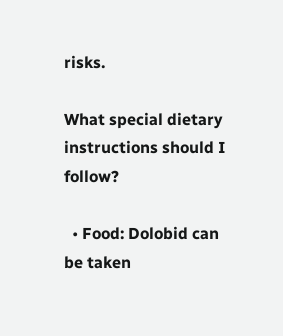risks.

What special dietary instructions should I follow?

  • Food: Dolobid can be taken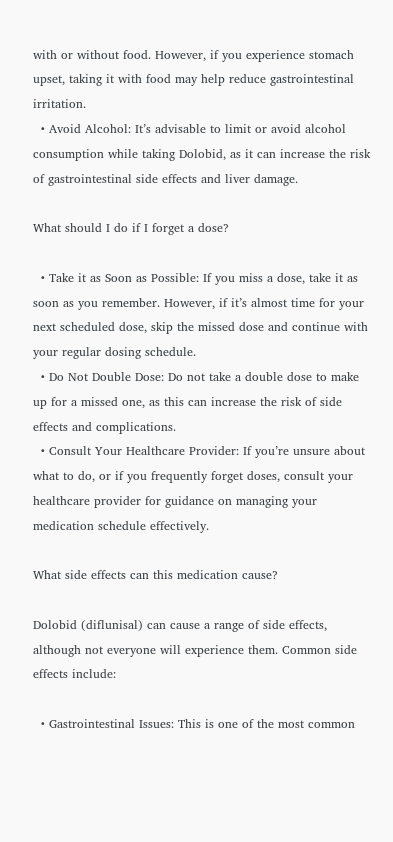with or without food. However, if you experience stomach upset, taking it with food may help reduce gastrointestinal irritation.
  • Avoid Alcohol: It’s advisable to limit or avoid alcohol consumption while taking Dolobid, as it can increase the risk of gastrointestinal side effects and liver damage.

What should I do if I forget a dose?

  • Take it as Soon as Possible: If you miss a dose, take it as soon as you remember. However, if it’s almost time for your next scheduled dose, skip the missed dose and continue with your regular dosing schedule.
  • Do Not Double Dose: Do not take a double dose to make up for a missed one, as this can increase the risk of side effects and complications.
  • Consult Your Healthcare Provider: If you’re unsure about what to do, or if you frequently forget doses, consult your healthcare provider for guidance on managing your medication schedule effectively.

What side effects can this medication cause?

Dolobid (diflunisal) can cause a range of side effects, although not everyone will experience them. Common side effects include:

  • Gastrointestinal Issues: This is one of the most common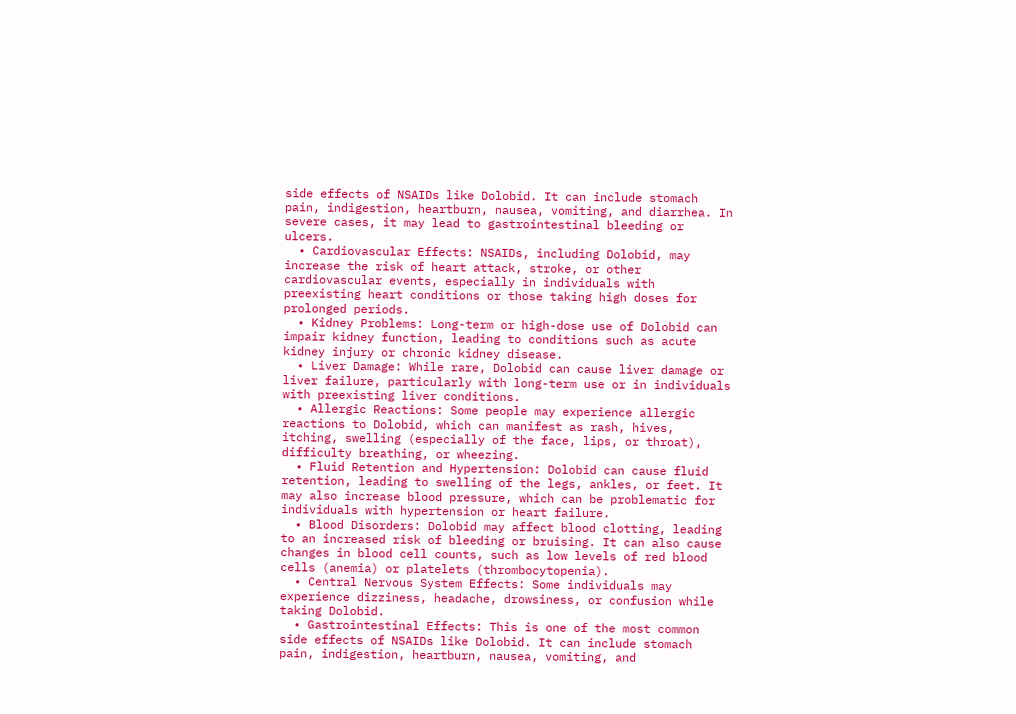side effects of NSAIDs like Dolobid. It can include stomach pain, indigestion, heartburn, nausea, vomiting, and diarrhea. In severe cases, it may lead to gastrointestinal bleeding or ulcers.
  • Cardiovascular Effects: NSAIDs, including Dolobid, may increase the risk of heart attack, stroke, or other cardiovascular events, especially in individuals with preexisting heart conditions or those taking high doses for prolonged periods.
  • Kidney Problems: Long-term or high-dose use of Dolobid can impair kidney function, leading to conditions such as acute kidney injury or chronic kidney disease.
  • Liver Damage: While rare, Dolobid can cause liver damage or liver failure, particularly with long-term use or in individuals with preexisting liver conditions.
  • Allergic Reactions: Some people may experience allergic reactions to Dolobid, which can manifest as rash, hives, itching, swelling (especially of the face, lips, or throat), difficulty breathing, or wheezing.
  • Fluid Retention and Hypertension: Dolobid can cause fluid retention, leading to swelling of the legs, ankles, or feet. It may also increase blood pressure, which can be problematic for individuals with hypertension or heart failure.
  • Blood Disorders: Dolobid may affect blood clotting, leading to an increased risk of bleeding or bruising. It can also cause changes in blood cell counts, such as low levels of red blood cells (anemia) or platelets (thrombocytopenia).
  • Central Nervous System Effects: Some individuals may experience dizziness, headache, drowsiness, or confusion while taking Dolobid.
  • Gastrointestinal Effects: This is one of the most common side effects of NSAIDs like Dolobid. It can include stomach pain, indigestion, heartburn, nausea, vomiting, and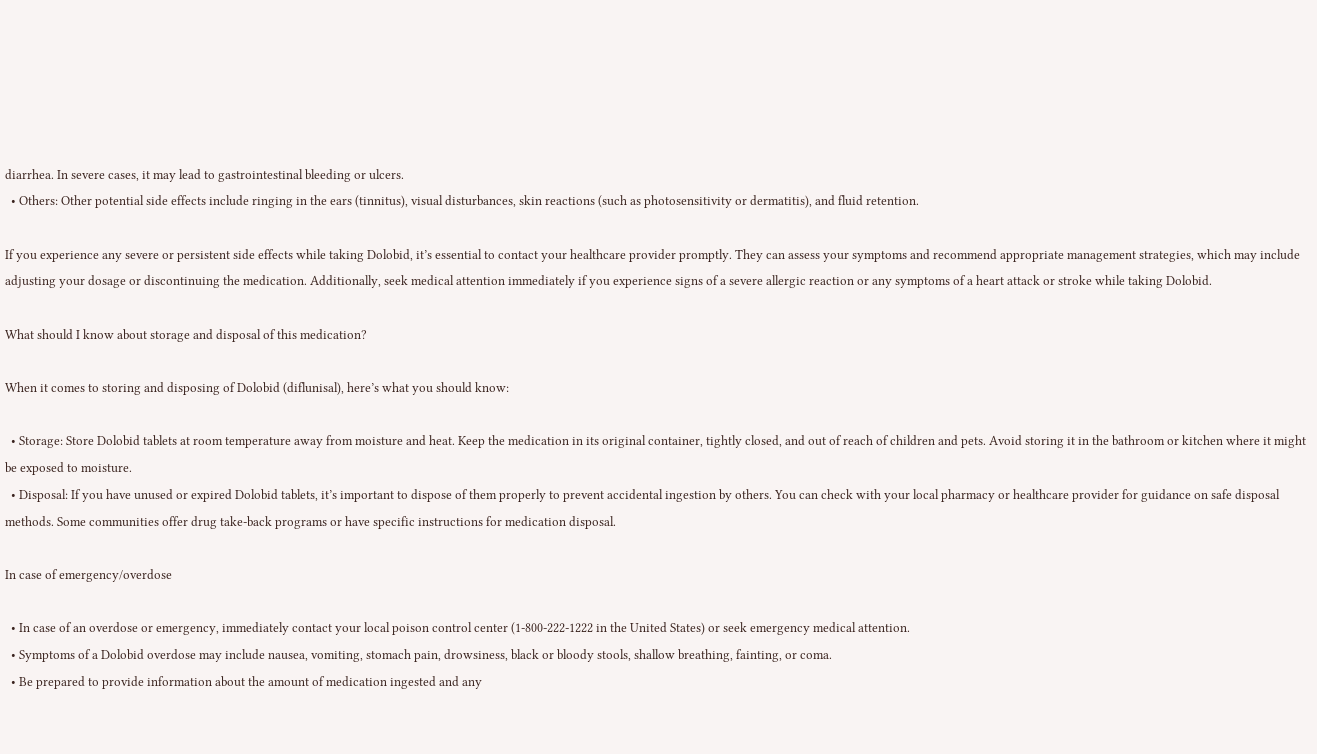diarrhea. In severe cases, it may lead to gastrointestinal bleeding or ulcers.
  • Others: Other potential side effects include ringing in the ears (tinnitus), visual disturbances, skin reactions (such as photosensitivity or dermatitis), and fluid retention.

If you experience any severe or persistent side effects while taking Dolobid, it’s essential to contact your healthcare provider promptly. They can assess your symptoms and recommend appropriate management strategies, which may include adjusting your dosage or discontinuing the medication. Additionally, seek medical attention immediately if you experience signs of a severe allergic reaction or any symptoms of a heart attack or stroke while taking Dolobid.

What should I know about storage and disposal of this medication?

When it comes to storing and disposing of Dolobid (diflunisal), here’s what you should know:

  • Storage: Store Dolobid tablets at room temperature away from moisture and heat. Keep the medication in its original container, tightly closed, and out of reach of children and pets. Avoid storing it in the bathroom or kitchen where it might be exposed to moisture.
  • Disposal: If you have unused or expired Dolobid tablets, it’s important to dispose of them properly to prevent accidental ingestion by others. You can check with your local pharmacy or healthcare provider for guidance on safe disposal methods. Some communities offer drug take-back programs or have specific instructions for medication disposal.

In case of emergency/overdose

  • In case of an overdose or emergency, immediately contact your local poison control center (1-800-222-1222 in the United States) or seek emergency medical attention.
  • Symptoms of a Dolobid overdose may include nausea, vomiting, stomach pain, drowsiness, black or bloody stools, shallow breathing, fainting, or coma.
  • Be prepared to provide information about the amount of medication ingested and any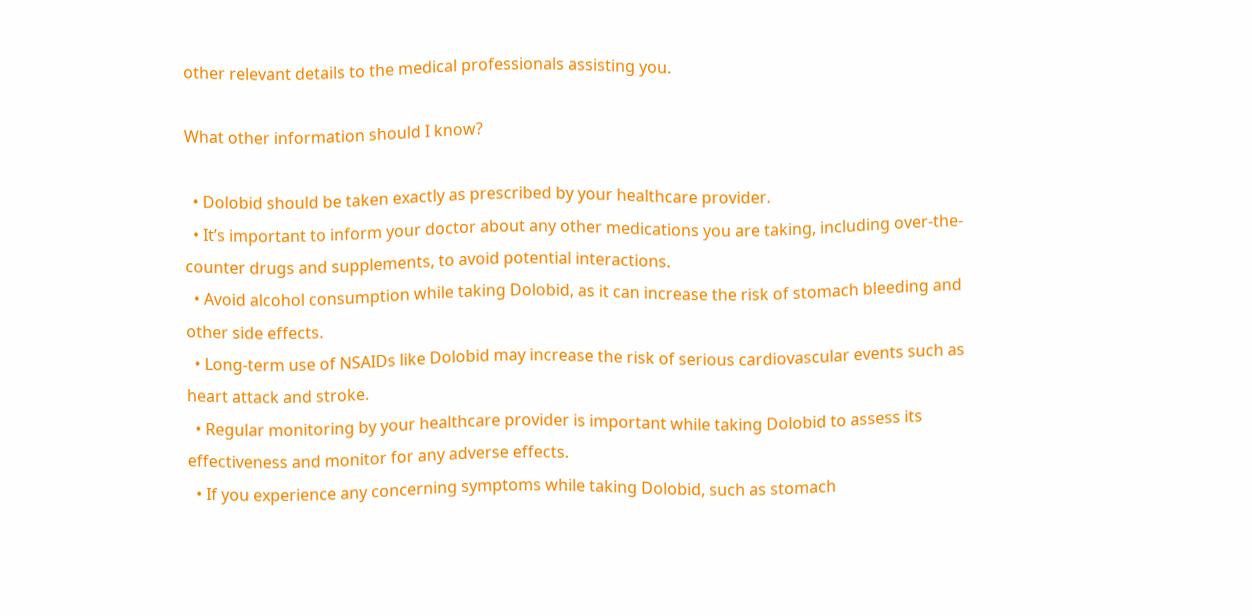other relevant details to the medical professionals assisting you.

What other information should I know?

  • Dolobid should be taken exactly as prescribed by your healthcare provider.
  • It’s important to inform your doctor about any other medications you are taking, including over-the-counter drugs and supplements, to avoid potential interactions.
  • Avoid alcohol consumption while taking Dolobid, as it can increase the risk of stomach bleeding and other side effects.
  • Long-term use of NSAIDs like Dolobid may increase the risk of serious cardiovascular events such as heart attack and stroke.
  • Regular monitoring by your healthcare provider is important while taking Dolobid to assess its effectiveness and monitor for any adverse effects.
  • If you experience any concerning symptoms while taking Dolobid, such as stomach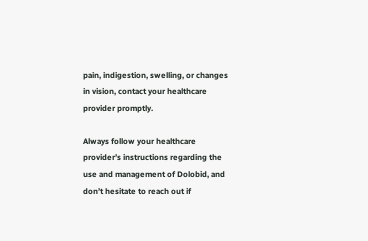pain, indigestion, swelling, or changes in vision, contact your healthcare provider promptly.

Always follow your healthcare provider’s instructions regarding the use and management of Dolobid, and don’t hesitate to reach out if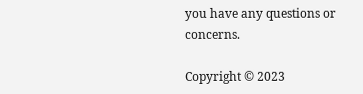you have any questions or concerns.

Copyright © 2023